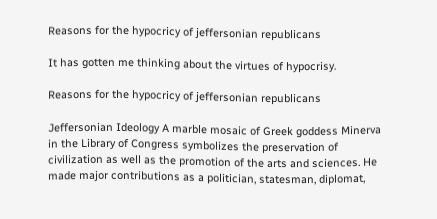Reasons for the hypocricy of jeffersonian republicans

It has gotten me thinking about the virtues of hypocrisy.

Reasons for the hypocricy of jeffersonian republicans

Jeffersonian Ideology A marble mosaic of Greek goddess Minerva in the Library of Congress symbolizes the preservation of civilization as well as the promotion of the arts and sciences. He made major contributions as a politician, statesman, diplomat,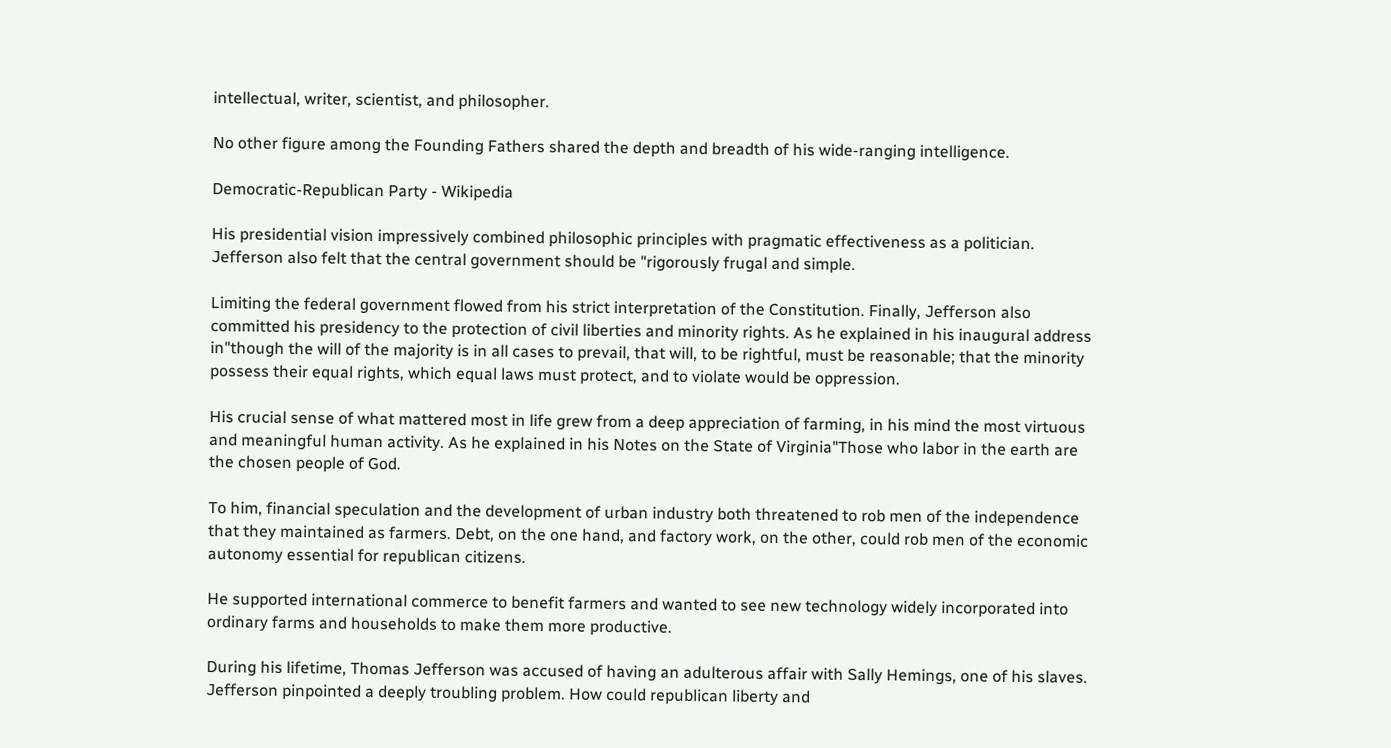intellectual, writer, scientist, and philosopher.

No other figure among the Founding Fathers shared the depth and breadth of his wide-ranging intelligence.

Democratic-Republican Party - Wikipedia

His presidential vision impressively combined philosophic principles with pragmatic effectiveness as a politician. Jefferson also felt that the central government should be "rigorously frugal and simple.

Limiting the federal government flowed from his strict interpretation of the Constitution. Finally, Jefferson also committed his presidency to the protection of civil liberties and minority rights. As he explained in his inaugural address in"though the will of the majority is in all cases to prevail, that will, to be rightful, must be reasonable; that the minority possess their equal rights, which equal laws must protect, and to violate would be oppression.

His crucial sense of what mattered most in life grew from a deep appreciation of farming, in his mind the most virtuous and meaningful human activity. As he explained in his Notes on the State of Virginia"Those who labor in the earth are the chosen people of God.

To him, financial speculation and the development of urban industry both threatened to rob men of the independence that they maintained as farmers. Debt, on the one hand, and factory work, on the other, could rob men of the economic autonomy essential for republican citizens.

He supported international commerce to benefit farmers and wanted to see new technology widely incorporated into ordinary farms and households to make them more productive.

During his lifetime, Thomas Jefferson was accused of having an adulterous affair with Sally Hemings, one of his slaves. Jefferson pinpointed a deeply troubling problem. How could republican liberty and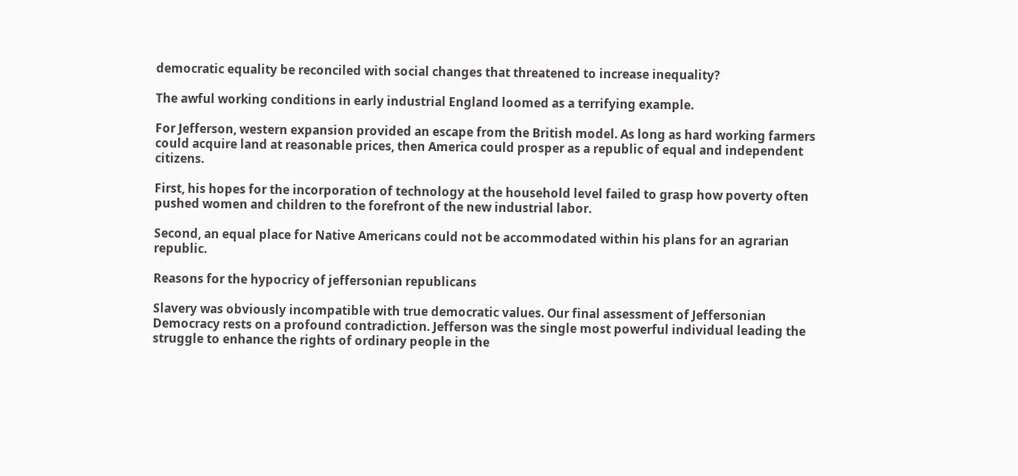democratic equality be reconciled with social changes that threatened to increase inequality?

The awful working conditions in early industrial England loomed as a terrifying example.

For Jefferson, western expansion provided an escape from the British model. As long as hard working farmers could acquire land at reasonable prices, then America could prosper as a republic of equal and independent citizens.

First, his hopes for the incorporation of technology at the household level failed to grasp how poverty often pushed women and children to the forefront of the new industrial labor.

Second, an equal place for Native Americans could not be accommodated within his plans for an agrarian republic.

Reasons for the hypocricy of jeffersonian republicans

Slavery was obviously incompatible with true democratic values. Our final assessment of Jeffersonian Democracy rests on a profound contradiction. Jefferson was the single most powerful individual leading the struggle to enhance the rights of ordinary people in the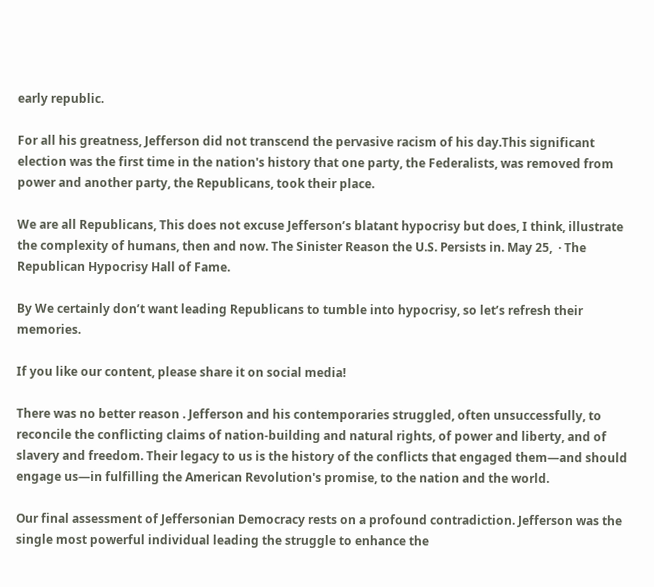early republic.

For all his greatness, Jefferson did not transcend the pervasive racism of his day.This significant election was the first time in the nation's history that one party, the Federalists, was removed from power and another party, the Republicans, took their place.

We are all Republicans, This does not excuse Jefferson’s blatant hypocrisy but does, I think, illustrate the complexity of humans, then and now. The Sinister Reason the U.S. Persists in. May 25,  · The Republican Hypocrisy Hall of Fame.

By We certainly don’t want leading Republicans to tumble into hypocrisy, so let’s refresh their memories.

If you like our content, please share it on social media!

There was no better reason . Jefferson and his contemporaries struggled, often unsuccessfully, to reconcile the conflicting claims of nation-building and natural rights, of power and liberty, and of slavery and freedom. Their legacy to us is the history of the conflicts that engaged them—and should engage us—in fulfilling the American Revolution's promise, to the nation and the world.

Our final assessment of Jeffersonian Democracy rests on a profound contradiction. Jefferson was the single most powerful individual leading the struggle to enhance the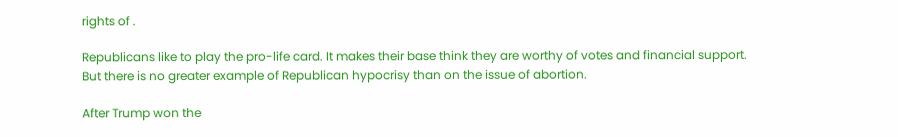rights of .

Republicans like to play the pro-life card. It makes their base think they are worthy of votes and financial support. But there is no greater example of Republican hypocrisy than on the issue of abortion.

After Trump won the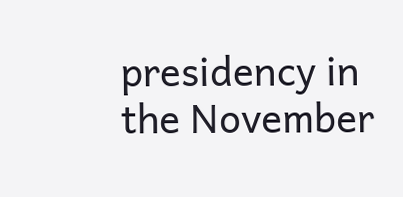presidency in the November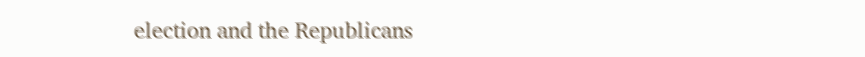election and the Republicans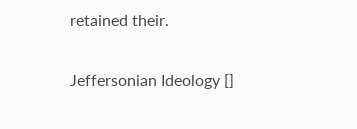retained their.

Jeffersonian Ideology []